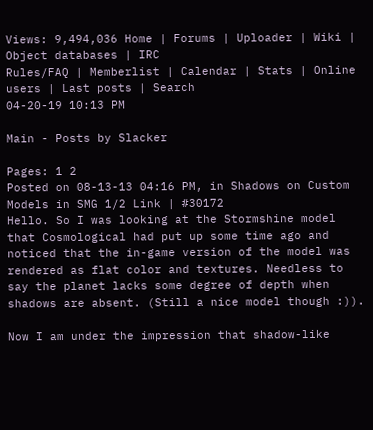Views: 9,494,036 Home | Forums | Uploader | Wiki | Object databases | IRC
Rules/FAQ | Memberlist | Calendar | Stats | Online users | Last posts | Search
04-20-19 10:13 PM

Main - Posts by Slacker

Pages: 1 2
Posted on 08-13-13 04:16 PM, in Shadows on Custom Models in SMG 1/2 Link | #30172
Hello. So I was looking at the Stormshine model that Cosmological had put up some time ago and noticed that the in-game version of the model was rendered as flat color and textures. Needless to say the planet lacks some degree of depth when shadows are absent. (Still a nice model though :)).

Now I am under the impression that shadow-like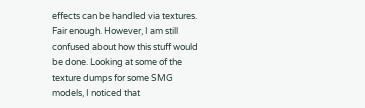effects can be handled via textures. Fair enough. However, I am still confused about how this stuff would be done. Looking at some of the texture dumps for some SMG models, I noticed that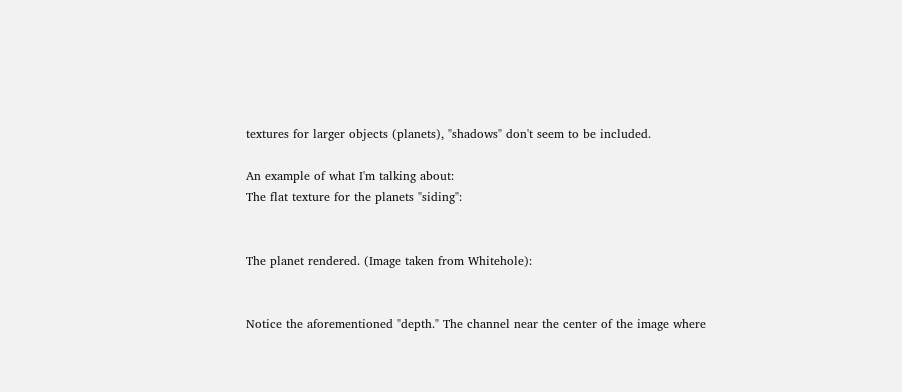textures for larger objects (planets), "shadows" don't seem to be included.

An example of what I'm talking about:
The flat texture for the planets "siding":


The planet rendered. (Image taken from Whitehole):


Notice the aforementioned "depth." The channel near the center of the image where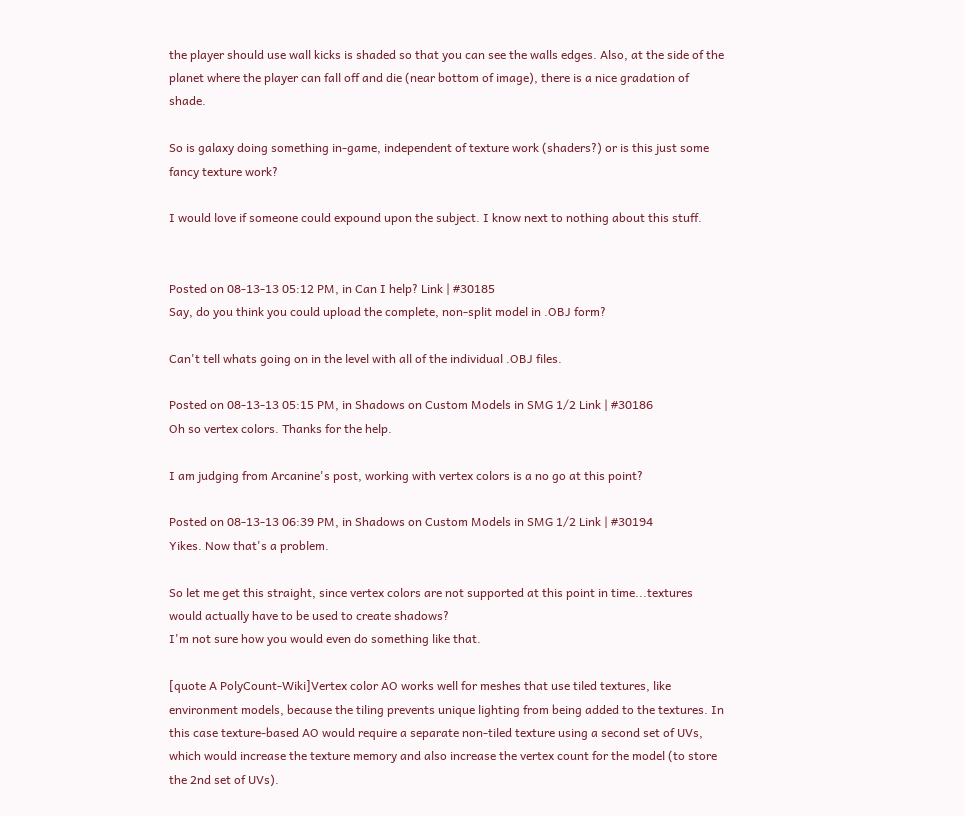the player should use wall kicks is shaded so that you can see the walls edges. Also, at the side of the planet where the player can fall off and die (near bottom of image), there is a nice gradation of shade.

So is galaxy doing something in-game, independent of texture work (shaders?) or is this just some fancy texture work?

I would love if someone could expound upon the subject. I know next to nothing about this stuff.


Posted on 08-13-13 05:12 PM, in Can I help? Link | #30185
Say, do you think you could upload the complete, non-split model in .OBJ form?

Can't tell whats going on in the level with all of the individual .OBJ files.

Posted on 08-13-13 05:15 PM, in Shadows on Custom Models in SMG 1/2 Link | #30186
Oh so vertex colors. Thanks for the help.

I am judging from Arcanine's post, working with vertex colors is a no go at this point?

Posted on 08-13-13 06:39 PM, in Shadows on Custom Models in SMG 1/2 Link | #30194
Yikes. Now that's a problem.

So let me get this straight, since vertex colors are not supported at this point in time...textures would actually have to be used to create shadows?
I'm not sure how you would even do something like that.

[quote A PolyCount-Wiki]Vertex color AO works well for meshes that use tiled textures, like environment models, because the tiling prevents unique lighting from being added to the textures. In this case texture-based AO would require a separate non-tiled texture using a second set of UVs, which would increase the texture memory and also increase the vertex count for the model (to store the 2nd set of UVs).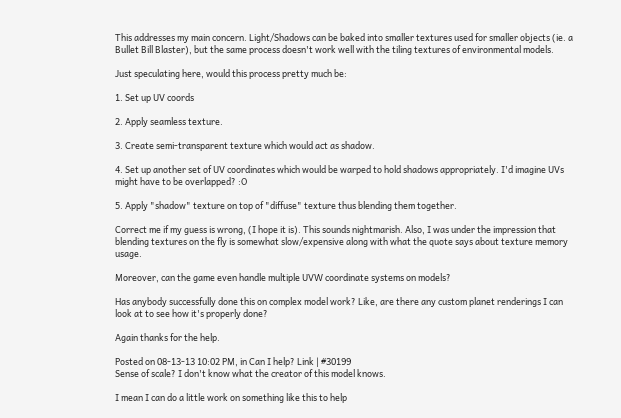This addresses my main concern. Light/Shadows can be baked into smaller textures used for smaller objects (ie. a Bullet Bill Blaster), but the same process doesn't work well with the tiling textures of environmental models.

Just speculating here, would this process pretty much be:

1. Set up UV coords

2. Apply seamless texture.

3. Create semi-transparent texture which would act as shadow.

4. Set up another set of UV coordinates which would be warped to hold shadows appropriately. I'd imagine UVs might have to be overlapped? :O

5. Apply "shadow" texture on top of "diffuse" texture thus blending them together.

Correct me if my guess is wrong, (I hope it is). This sounds nightmarish. Also, I was under the impression that blending textures on the fly is somewhat slow/expensive along with what the quote says about texture memory usage.

Moreover, can the game even handle multiple UVW coordinate systems on models?

Has anybody successfully done this on complex model work? Like, are there any custom planet renderings I can look at to see how it's properly done?

Again thanks for the help.

Posted on 08-13-13 10:02 PM, in Can I help? Link | #30199
Sense of scale? I don't know what the creator of this model knows.

I mean I can do a little work on something like this to help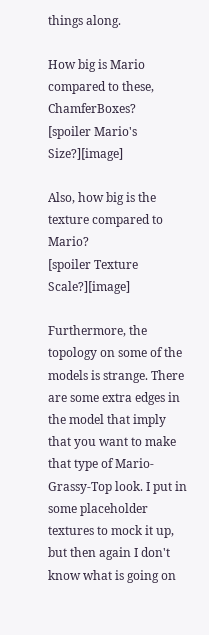things along.

How big is Mario compared to these, ChamferBoxes?
[spoiler Mario's Size?][image]

Also, how big is the texture compared to Mario?
[spoiler Texture Scale?][image]

Furthermore, the topology on some of the models is strange. There are some extra edges in the model that imply that you want to make that type of Mario-Grassy-Top look. I put in some placeholder textures to mock it up, but then again I don't know what is going on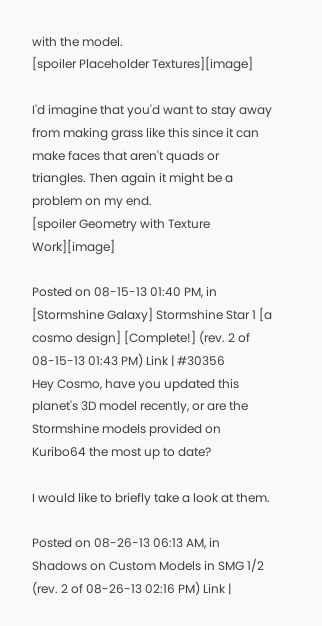with the model.
[spoiler Placeholder Textures][image]

I'd imagine that you'd want to stay away from making grass like this since it can make faces that aren't quads or triangles. Then again it might be a problem on my end.
[spoiler Geometry with Texture Work][image]

Posted on 08-15-13 01:40 PM, in [Stormshine Galaxy] Stormshine Star 1 [a cosmo design] [Complete!] (rev. 2 of 08-15-13 01:43 PM) Link | #30356
Hey Cosmo, have you updated this planet's 3D model recently, or are the Stormshine models provided on Kuribo64 the most up to date?

I would like to briefly take a look at them.

Posted on 08-26-13 06:13 AM, in Shadows on Custom Models in SMG 1/2 (rev. 2 of 08-26-13 02:16 PM) Link |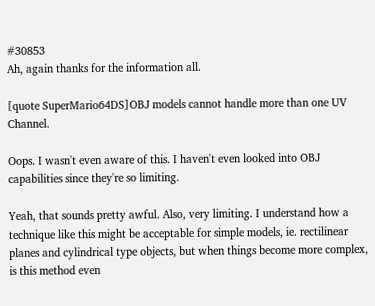#30853
Ah, again thanks for the information all.

[quote SuperMario64DS]OBJ models cannot handle more than one UV Channel.

Oops. I wasn't even aware of this. I haven't even looked into OBJ capabilities since they're so limiting.

Yeah, that sounds pretty awful. Also, very limiting. I understand how a technique like this might be acceptable for simple models, ie. rectilinear planes and cylindrical type objects, but when things become more complex, is this method even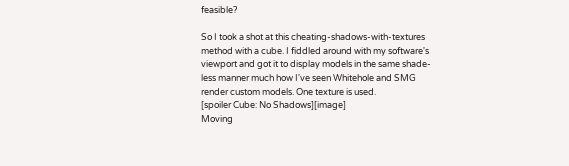feasible?

So I took a shot at this cheating-shadows-with-textures method with a cube. I fiddled around with my software's viewport and got it to display models in the same shade-less manner much how I've seen Whitehole and SMG render custom models. One texture is used.
[spoiler Cube: No Shadows][image]
Moving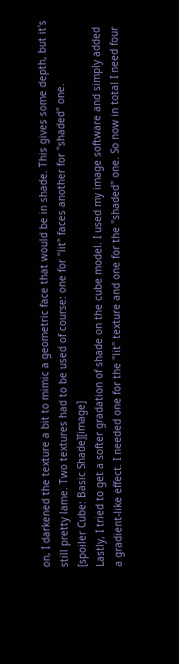on, I darkened the texture a bit to mimic a geometric face that would be in shade. This gives some depth, but it's still pretty lame. Two textures had to be used of course: one for "lit" faces another for "shaded" one.
[spoiler Cube: Basic Shade][image]
Lastly, I tried to get a softer gradation of shade on the cube model. I used my image software and simply added a gradient-like effect. I needed one for the "lit" texture and one for the "shaded" one. So now in total I need four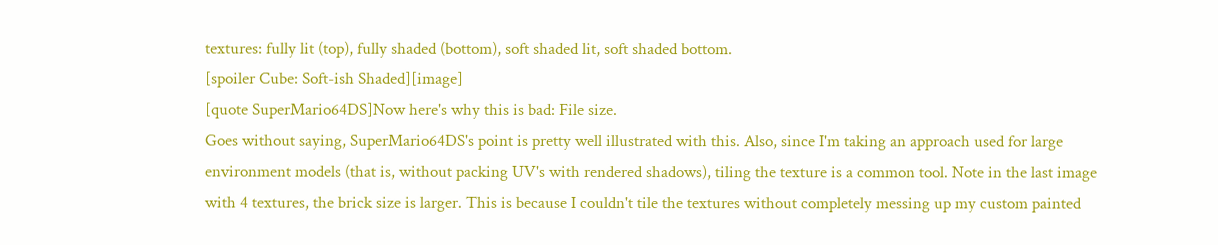textures: fully lit (top), fully shaded (bottom), soft shaded lit, soft shaded bottom.
[spoiler Cube: Soft-ish Shaded][image]
[quote SuperMario64DS]Now here's why this is bad: File size.
Goes without saying, SuperMario64DS's point is pretty well illustrated with this. Also, since I'm taking an approach used for large environment models (that is, without packing UV's with rendered shadows), tiling the texture is a common tool. Note in the last image with 4 textures, the brick size is larger. This is because I couldn't tile the textures without completely messing up my custom painted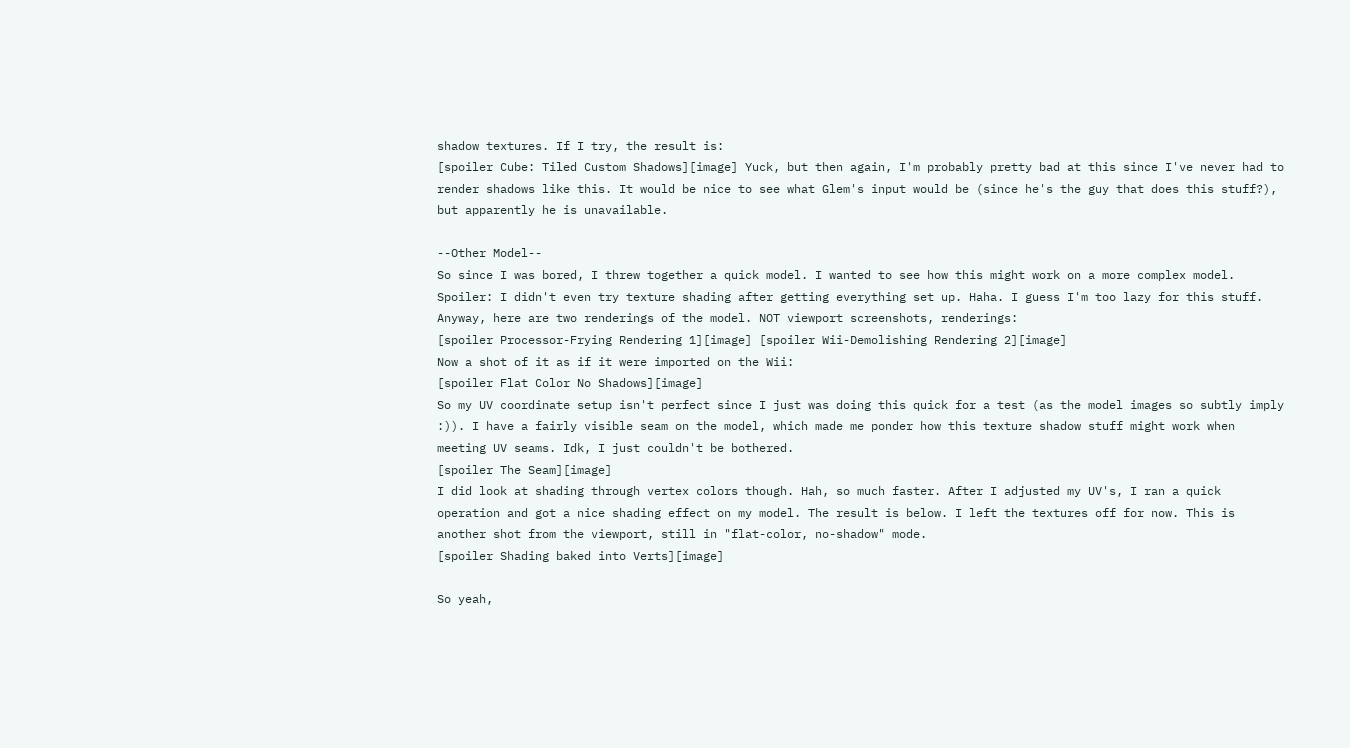shadow textures. If I try, the result is:
[spoiler Cube: Tiled Custom Shadows][image] Yuck, but then again, I'm probably pretty bad at this since I've never had to render shadows like this. It would be nice to see what Glem's input would be (since he's the guy that does this stuff?), but apparently he is unavailable.

--Other Model--
So since I was bored, I threw together a quick model. I wanted to see how this might work on a more complex model. Spoiler: I didn't even try texture shading after getting everything set up. Haha. I guess I'm too lazy for this stuff. Anyway, here are two renderings of the model. NOT viewport screenshots, renderings:
[spoiler Processor-Frying Rendering 1][image] [spoiler Wii-Demolishing Rendering 2][image]
Now a shot of it as if it were imported on the Wii:
[spoiler Flat Color No Shadows][image]
So my UV coordinate setup isn't perfect since I just was doing this quick for a test (as the model images so subtly imply :)). I have a fairly visible seam on the model, which made me ponder how this texture shadow stuff might work when meeting UV seams. Idk, I just couldn't be bothered.
[spoiler The Seam][image]
I did look at shading through vertex colors though. Hah, so much faster. After I adjusted my UV's, I ran a quick operation and got a nice shading effect on my model. The result is below. I left the textures off for now. This is another shot from the viewport, still in "flat-color, no-shadow" mode.
[spoiler Shading baked into Verts][image]

So yeah,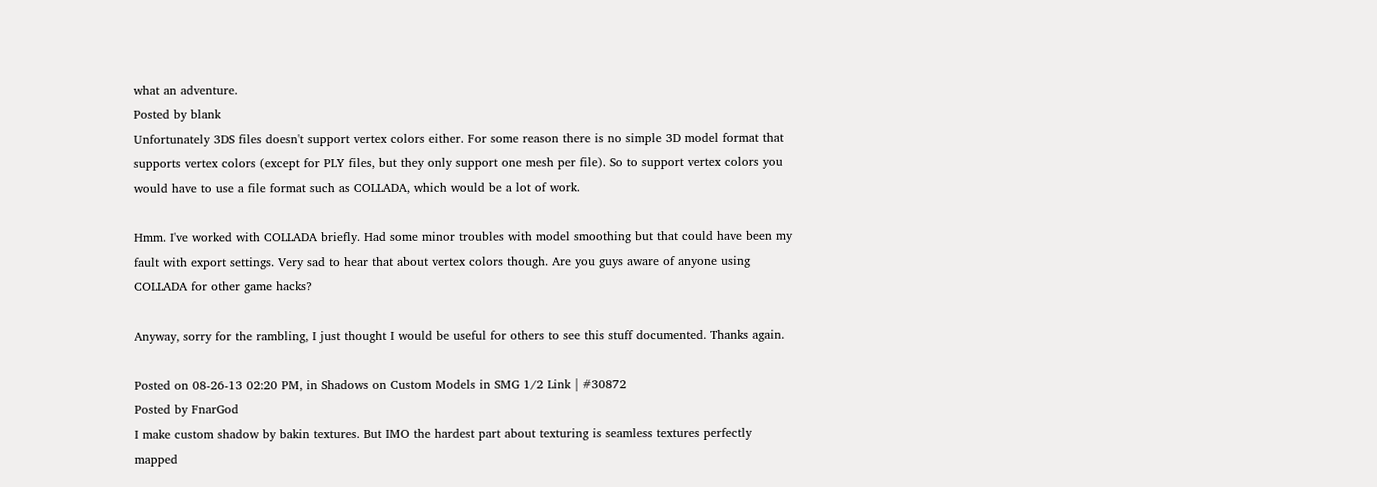what an adventure.
Posted by blank
Unfortunately 3DS files doesn't support vertex colors either. For some reason there is no simple 3D model format that supports vertex colors (except for PLY files, but they only support one mesh per file). So to support vertex colors you would have to use a file format such as COLLADA, which would be a lot of work.

Hmm. I've worked with COLLADA briefly. Had some minor troubles with model smoothing but that could have been my fault with export settings. Very sad to hear that about vertex colors though. Are you guys aware of anyone using COLLADA for other game hacks?

Anyway, sorry for the rambling, I just thought I would be useful for others to see this stuff documented. Thanks again.

Posted on 08-26-13 02:20 PM, in Shadows on Custom Models in SMG 1/2 Link | #30872
Posted by FnarGod
I make custom shadow by bakin textures. But IMO the hardest part about texturing is seamless textures perfectly mapped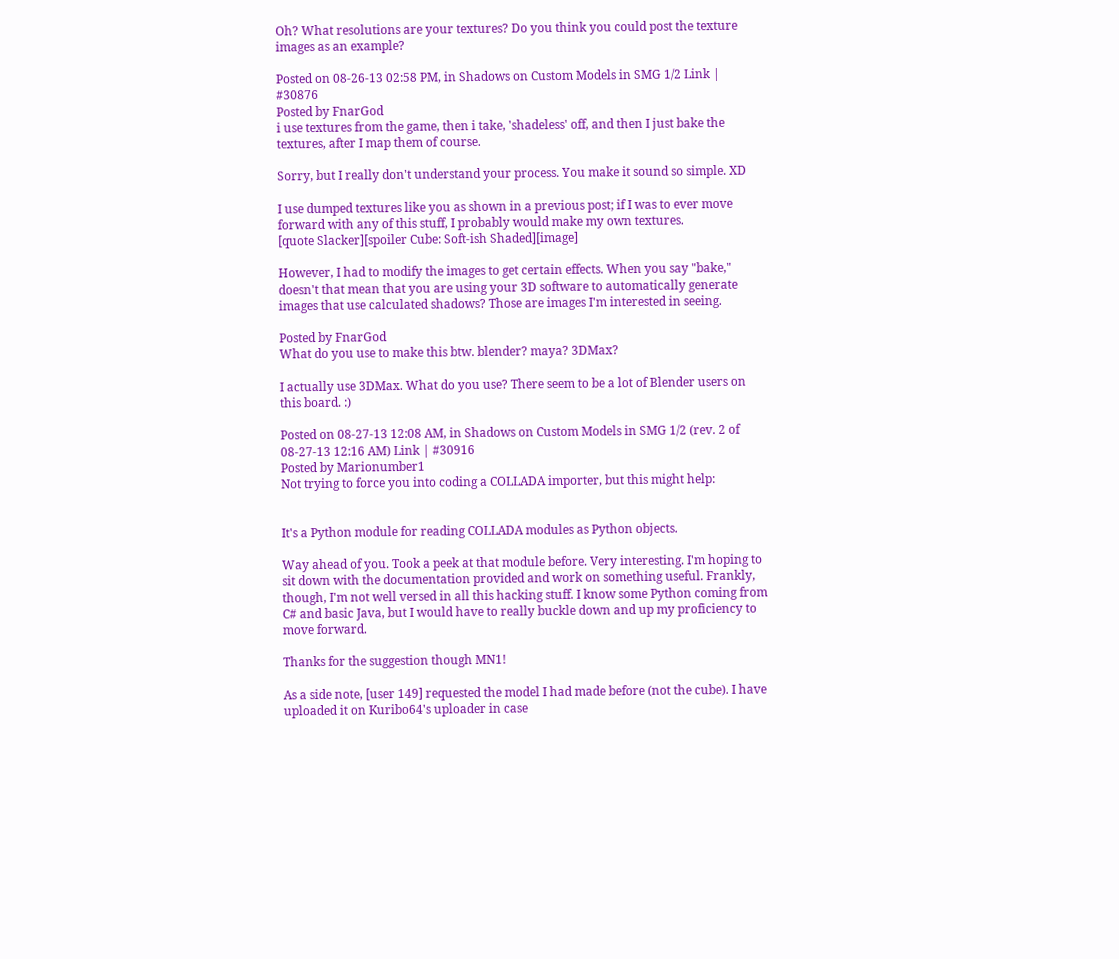Oh? What resolutions are your textures? Do you think you could post the texture images as an example?

Posted on 08-26-13 02:58 PM, in Shadows on Custom Models in SMG 1/2 Link | #30876
Posted by FnarGod
i use textures from the game, then i take, 'shadeless' off, and then I just bake the textures, after I map them of course.

Sorry, but I really don't understand your process. You make it sound so simple. XD

I use dumped textures like you as shown in a previous post; if I was to ever move forward with any of this stuff, I probably would make my own textures.
[quote Slacker][spoiler Cube: Soft-ish Shaded][image]

However, I had to modify the images to get certain effects. When you say "bake," doesn't that mean that you are using your 3D software to automatically generate images that use calculated shadows? Those are images I'm interested in seeing.

Posted by FnarGod
What do you use to make this btw. blender? maya? 3DMax?

I actually use 3DMax. What do you use? There seem to be a lot of Blender users on this board. :)

Posted on 08-27-13 12:08 AM, in Shadows on Custom Models in SMG 1/2 (rev. 2 of 08-27-13 12:16 AM) Link | #30916
Posted by Marionumber1
Not trying to force you into coding a COLLADA importer, but this might help:


It's a Python module for reading COLLADA modules as Python objects.

Way ahead of you. Took a peek at that module before. Very interesting. I'm hoping to sit down with the documentation provided and work on something useful. Frankly, though, I'm not well versed in all this hacking stuff. I know some Python coming from C# and basic Java, but I would have to really buckle down and up my proficiency to move forward.

Thanks for the suggestion though MN1!

As a side note, [user 149] requested the model I had made before (not the cube). I have uploaded it on Kuribo64's uploader in case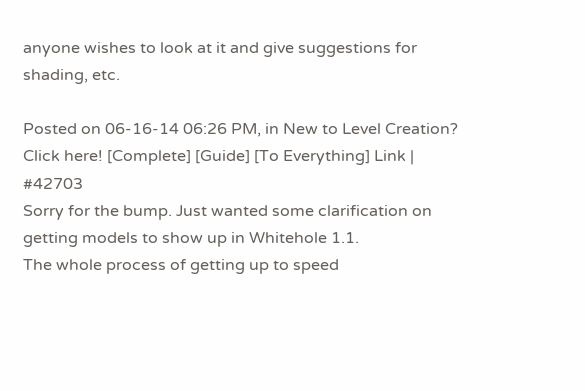anyone wishes to look at it and give suggestions for shading, etc.

Posted on 06-16-14 06:26 PM, in New to Level Creation? Click here! [Complete] [Guide] [To Everything] Link | #42703
Sorry for the bump. Just wanted some clarification on getting models to show up in Whitehole 1.1.
The whole process of getting up to speed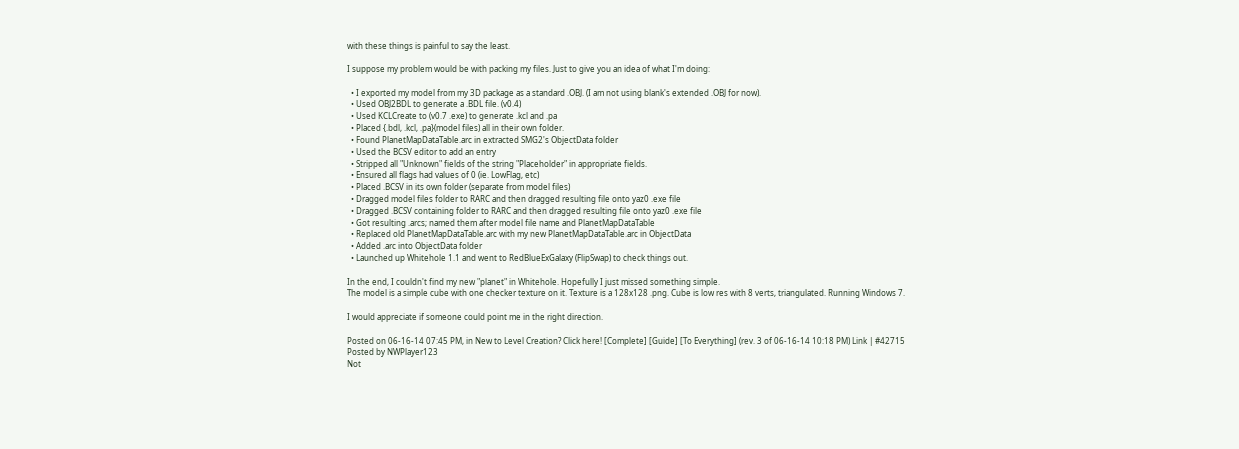with these things is painful to say the least.

I suppose my problem would be with packing my files. Just to give you an idea of what I'm doing:

  • I exported my model from my 3D package as a standard .OBJ. (I am not using blank's extended .OBJ for now).
  • Used OBJ2BDL to generate a .BDL file. (v0.4)
  • Used KCLCreate to (v0.7 .exe) to generate .kcl and .pa
  • Placed {.bdl, .kcl, .pa}(model files) all in their own folder.
  • Found PlanetMapDataTable.arc in extracted SMG2's ObjectData folder
  • Used the BCSV editor to add an entry
  • Stripped all "Unknown" fields of the string "Placeholder" in appropriate fields.
  • Ensured all flags had values of 0 (ie. LowFlag, etc)
  • Placed .BCSV in its own folder (separate from model files)
  • Dragged model files folder to RARC and then dragged resulting file onto yaz0 .exe file
  • Dragged .BCSV containing folder to RARC and then dragged resulting file onto yaz0 .exe file
  • Got resulting .arcs; named them after model file name and PlanetMapDataTable
  • Replaced old PlanetMapDataTable.arc with my new PlanetMapDataTable.arc in ObjectData
  • Added .arc into ObjectData folder
  • Launched up Whitehole 1.1 and went to RedBlueExGalaxy (FlipSwap) to check things out.

In the end, I couldn't find my new "planet" in Whitehole. Hopefully I just missed something simple.
The model is a simple cube with one checker texture on it. Texture is a 128x128 .png. Cube is low res with 8 verts, triangulated. Running Windows 7.

I would appreciate if someone could point me in the right direction.

Posted on 06-16-14 07:45 PM, in New to Level Creation? Click here! [Complete] [Guide] [To Everything] (rev. 3 of 06-16-14 10:18 PM) Link | #42715
Posted by NWPlayer123
Not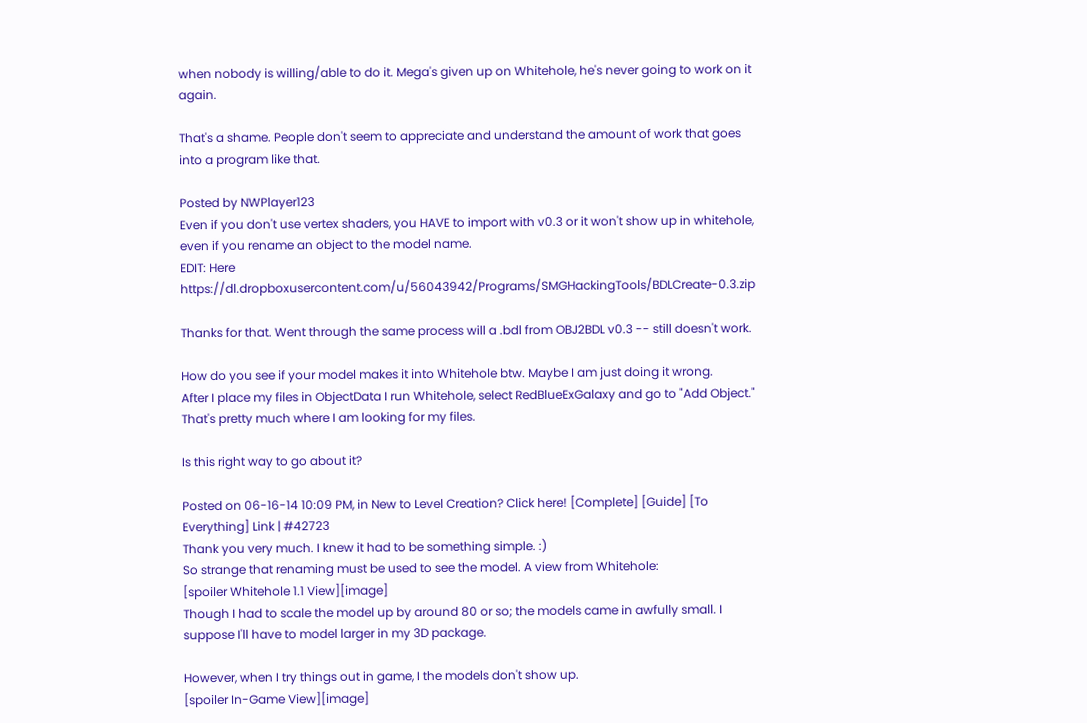when nobody is willing/able to do it. Mega's given up on Whitehole, he's never going to work on it again.

That's a shame. People don't seem to appreciate and understand the amount of work that goes into a program like that.

Posted by NWPlayer123
Even if you don't use vertex shaders, you HAVE to import with v0.3 or it won't show up in whitehole, even if you rename an object to the model name.
EDIT: Here https://dl.dropboxusercontent.com/u/56043942/Programs/SMGHackingTools/BDLCreate-0.3.zip

Thanks for that. Went through the same process will a .bdl from OBJ2BDL v0.3 -- still doesn't work.

How do you see if your model makes it into Whitehole btw. Maybe I am just doing it wrong.
After I place my files in ObjectData I run Whitehole, select RedBlueExGalaxy and go to "Add Object."
That's pretty much where I am looking for my files.

Is this right way to go about it?

Posted on 06-16-14 10:09 PM, in New to Level Creation? Click here! [Complete] [Guide] [To Everything] Link | #42723
Thank you very much. I knew it had to be something simple. :)
So strange that renaming must be used to see the model. A view from Whitehole:
[spoiler Whitehole 1.1 View][image]
Though I had to scale the model up by around 80 or so; the models came in awfully small. I suppose I'll have to model larger in my 3D package.

However, when I try things out in game, I the models don't show up.
[spoiler In-Game View][image]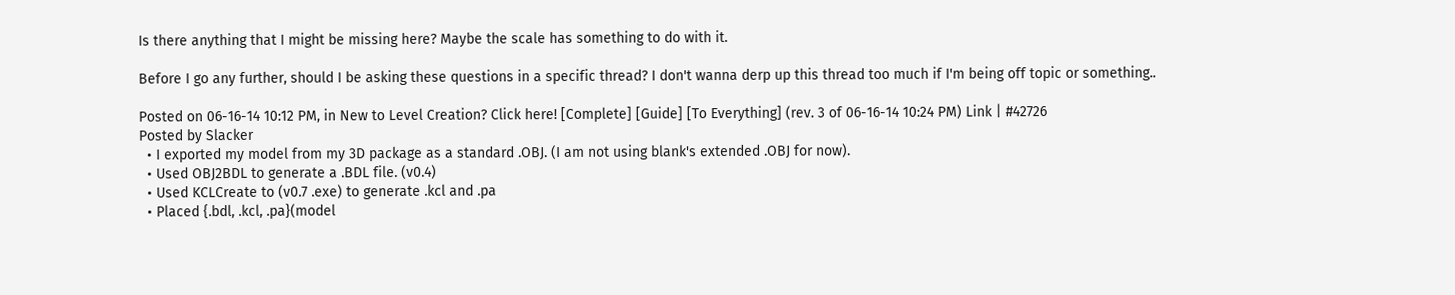Is there anything that I might be missing here? Maybe the scale has something to do with it.

Before I go any further, should I be asking these questions in a specific thread? I don't wanna derp up this thread too much if I'm being off topic or something..

Posted on 06-16-14 10:12 PM, in New to Level Creation? Click here! [Complete] [Guide] [To Everything] (rev. 3 of 06-16-14 10:24 PM) Link | #42726
Posted by Slacker
  • I exported my model from my 3D package as a standard .OBJ. (I am not using blank's extended .OBJ for now).
  • Used OBJ2BDL to generate a .BDL file. (v0.4)
  • Used KCLCreate to (v0.7 .exe) to generate .kcl and .pa
  • Placed {.bdl, .kcl, .pa}(model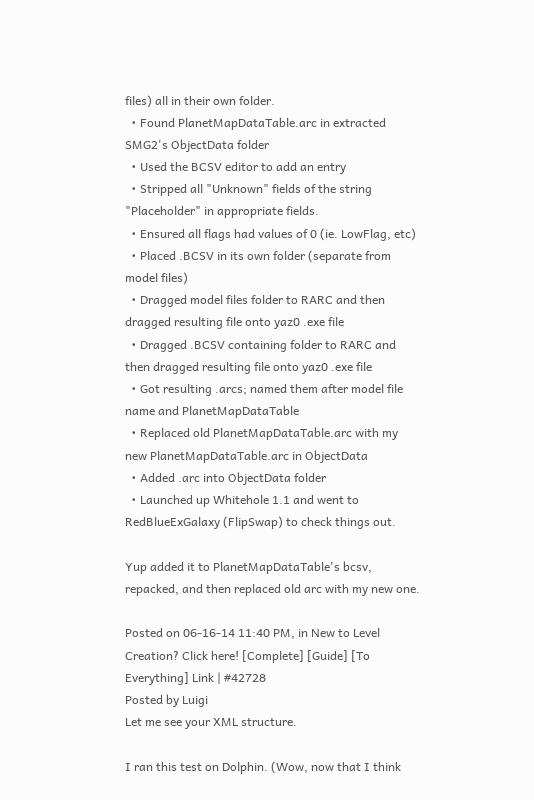files) all in their own folder.
  • Found PlanetMapDataTable.arc in extracted SMG2's ObjectData folder
  • Used the BCSV editor to add an entry
  • Stripped all "Unknown" fields of the string "Placeholder" in appropriate fields.
  • Ensured all flags had values of 0 (ie. LowFlag, etc)
  • Placed .BCSV in its own folder (separate from model files)
  • Dragged model files folder to RARC and then dragged resulting file onto yaz0 .exe file
  • Dragged .BCSV containing folder to RARC and then dragged resulting file onto yaz0 .exe file
  • Got resulting .arcs; named them after model file name and PlanetMapDataTable
  • Replaced old PlanetMapDataTable.arc with my new PlanetMapDataTable.arc in ObjectData
  • Added .arc into ObjectData folder
  • Launched up Whitehole 1.1 and went to RedBlueExGalaxy (FlipSwap) to check things out.

Yup added it to PlanetMapDataTable's bcsv, repacked, and then replaced old arc with my new one.

Posted on 06-16-14 11:40 PM, in New to Level Creation? Click here! [Complete] [Guide] [To Everything] Link | #42728
Posted by Luigi
Let me see your XML structure.

I ran this test on Dolphin. (Wow, now that I think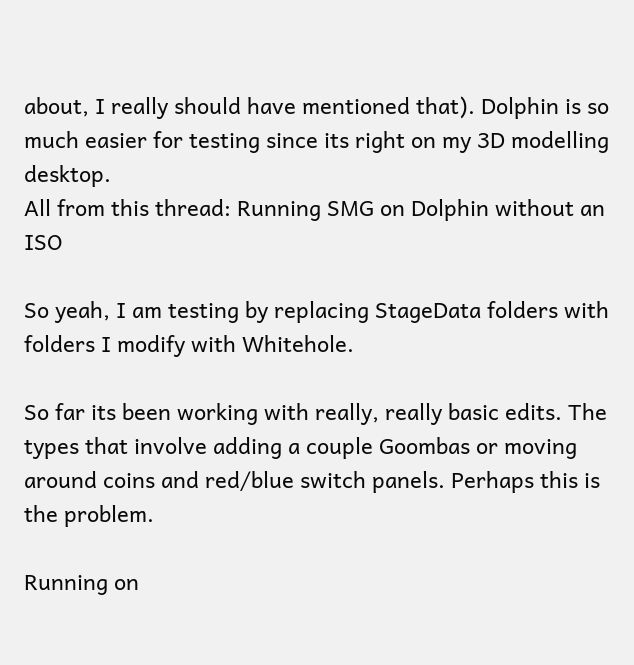about, I really should have mentioned that). Dolphin is so much easier for testing since its right on my 3D modelling desktop.
All from this thread: Running SMG on Dolphin without an ISO

So yeah, I am testing by replacing StageData folders with folders I modify with Whitehole.

So far its been working with really, really basic edits. The types that involve adding a couple Goombas or moving around coins and red/blue switch panels. Perhaps this is the problem.

Running on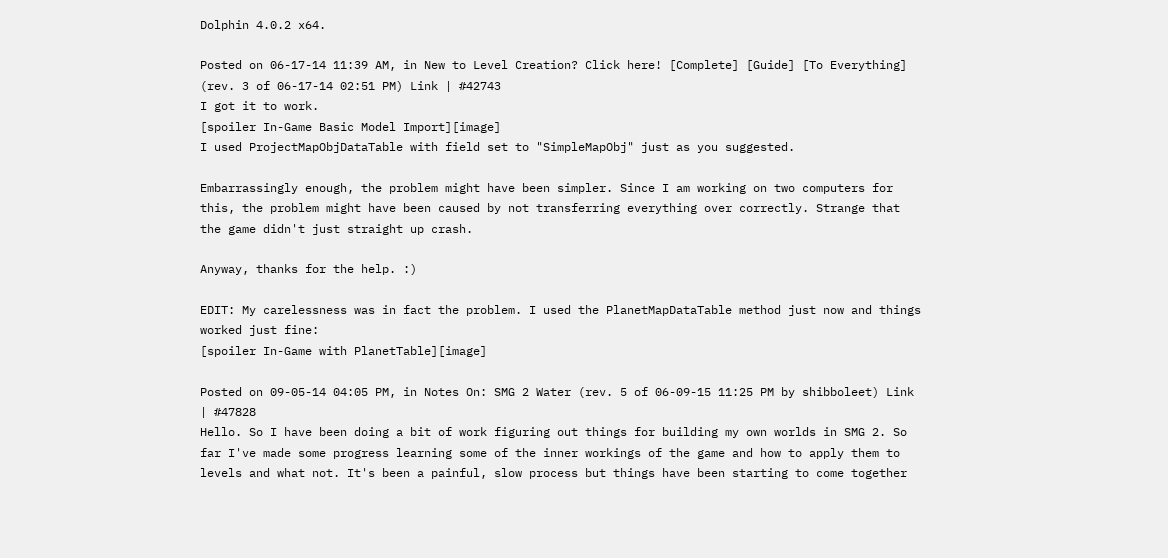Dolphin 4.0.2 x64.

Posted on 06-17-14 11:39 AM, in New to Level Creation? Click here! [Complete] [Guide] [To Everything] (rev. 3 of 06-17-14 02:51 PM) Link | #42743
I got it to work.
[spoiler In-Game Basic Model Import][image]
I used ProjectMapObjDataTable with field set to "SimpleMapObj" just as you suggested.

Embarrassingly enough, the problem might have been simpler. Since I am working on two computers for this, the problem might have been caused by not transferring everything over correctly. Strange that the game didn't just straight up crash.

Anyway, thanks for the help. :)

EDIT: My carelessness was in fact the problem. I used the PlanetMapDataTable method just now and things worked just fine:
[spoiler In-Game with PlanetTable][image]

Posted on 09-05-14 04:05 PM, in Notes On: SMG 2 Water (rev. 5 of 06-09-15 11:25 PM by shibboleet) Link | #47828
Hello. So I have been doing a bit of work figuring out things for building my own worlds in SMG 2. So far I've made some progress learning some of the inner workings of the game and how to apply them to levels and what not. It's been a painful, slow process but things have been starting to come together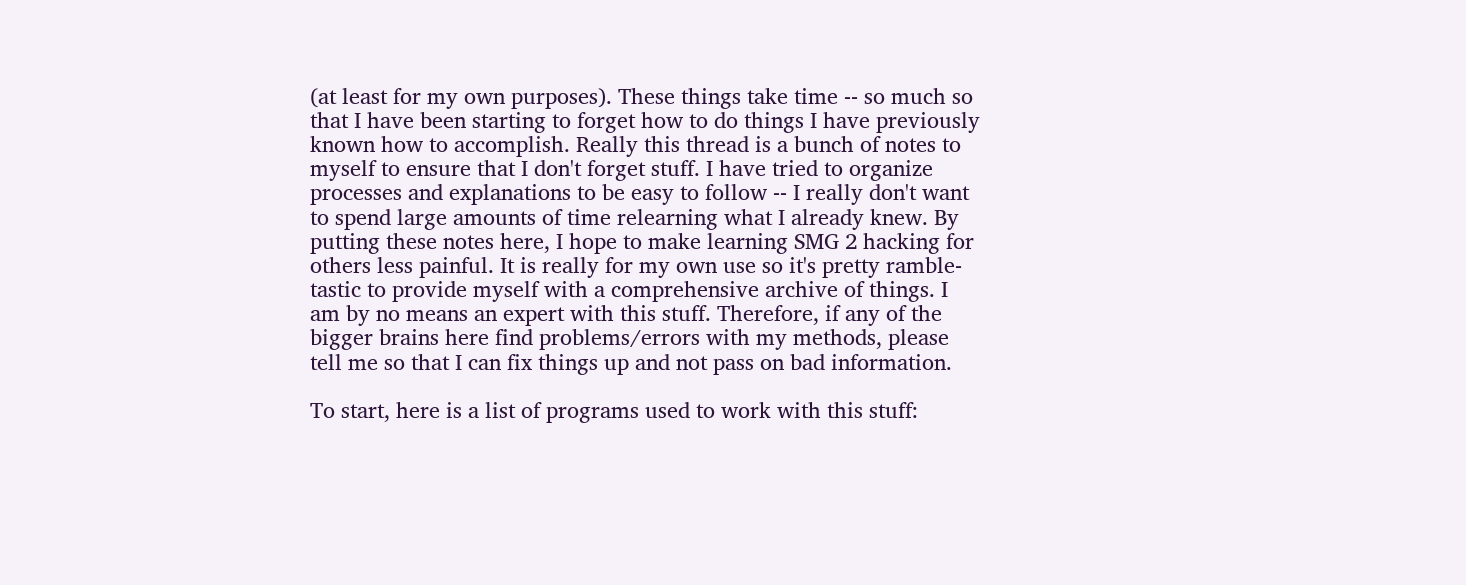(at least for my own purposes). These things take time -- so much so that I have been starting to forget how to do things I have previously known how to accomplish. Really this thread is a bunch of notes to myself to ensure that I don't forget stuff. I have tried to organize processes and explanations to be easy to follow -- I really don't want to spend large amounts of time relearning what I already knew. By putting these notes here, I hope to make learning SMG 2 hacking for others less painful. It is really for my own use so it's pretty ramble-tastic to provide myself with a comprehensive archive of things. I am by no means an expert with this stuff. Therefore, if any of the bigger brains here find problems/errors with my methods, please tell me so that I can fix things up and not pass on bad information.

To start, here is a list of programs used to work with this stuff: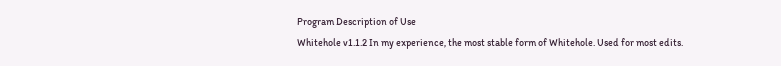Program Description of Use
Whitehole v1.1.2 In my experience, the most stable form of Whitehole. Used for most edits.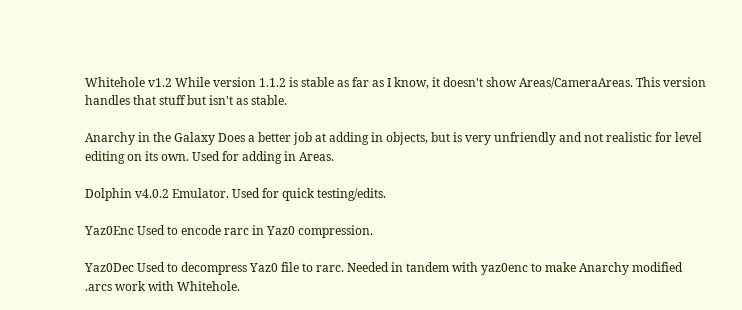Whitehole v1.2 While version 1.1.2 is stable as far as I know, it doesn't show Areas/CameraAreas. This version handles that stuff but isn't as stable.

Anarchy in the Galaxy Does a better job at adding in objects, but is very unfriendly and not realistic for level editing on its own. Used for adding in Areas.

Dolphin v4.0.2 Emulator. Used for quick testing/edits.

Yaz0Enc Used to encode rarc in Yaz0 compression.

Yaz0Dec Used to decompress Yaz0 file to rarc. Needed in tandem with yaz0enc to make Anarchy modified .arcs work with Whitehole.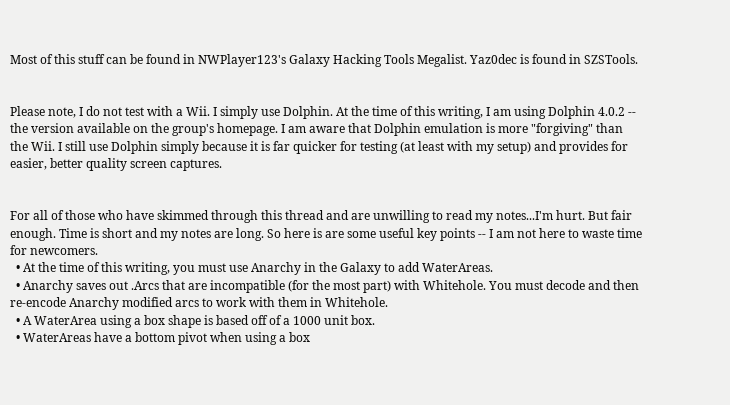Most of this stuff can be found in NWPlayer123's Galaxy Hacking Tools Megalist. Yaz0dec is found in SZSTools.


Please note, I do not test with a Wii. I simply use Dolphin. At the time of this writing, I am using Dolphin 4.0.2 -- the version available on the group's homepage. I am aware that Dolphin emulation is more "forgiving" than the Wii. I still use Dolphin simply because it is far quicker for testing (at least with my setup) and provides for easier, better quality screen captures.


For all of those who have skimmed through this thread and are unwilling to read my notes...I'm hurt. But fair enough. Time is short and my notes are long. So here is are some useful key points -- I am not here to waste time for newcomers.
  • At the time of this writing, you must use Anarchy in the Galaxy to add WaterAreas.
  • Anarchy saves out .Arcs that are incompatible (for the most part) with Whitehole. You must decode and then re-encode Anarchy modified arcs to work with them in Whitehole.
  • A WaterArea using a box shape is based off of a 1000 unit box.
  • WaterAreas have a bottom pivot when using a box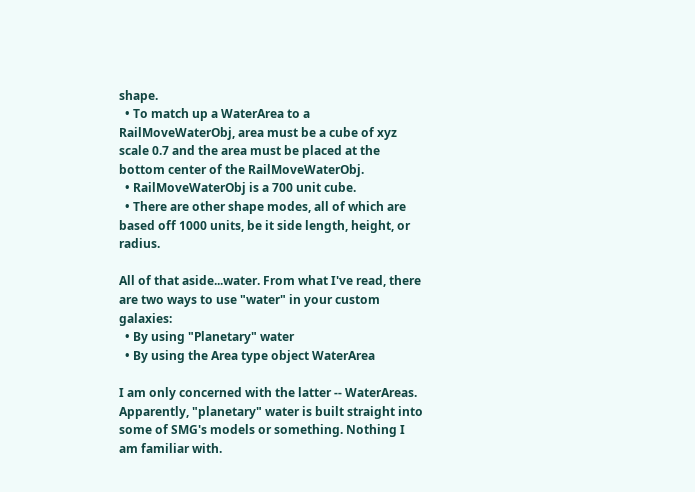shape.
  • To match up a WaterArea to a RailMoveWaterObj, area must be a cube of xyz scale 0.7 and the area must be placed at the bottom center of the RailMoveWaterObj.
  • RailMoveWaterObj is a 700 unit cube.
  • There are other shape modes, all of which are based off 1000 units, be it side length, height, or radius.

All of that aside...water. From what I've read, there are two ways to use "water" in your custom galaxies:
  • By using "Planetary" water
  • By using the Area type object WaterArea

I am only concerned with the latter -- WaterAreas. Apparently, "planetary" water is built straight into some of SMG's models or something. Nothing I am familiar with.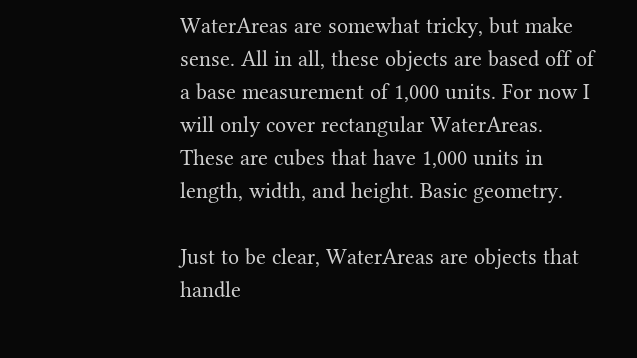WaterAreas are somewhat tricky, but make sense. All in all, these objects are based off of a base measurement of 1,000 units. For now I will only cover rectangular WaterAreas. These are cubes that have 1,000 units in length, width, and height. Basic geometry.

Just to be clear, WaterAreas are objects that handle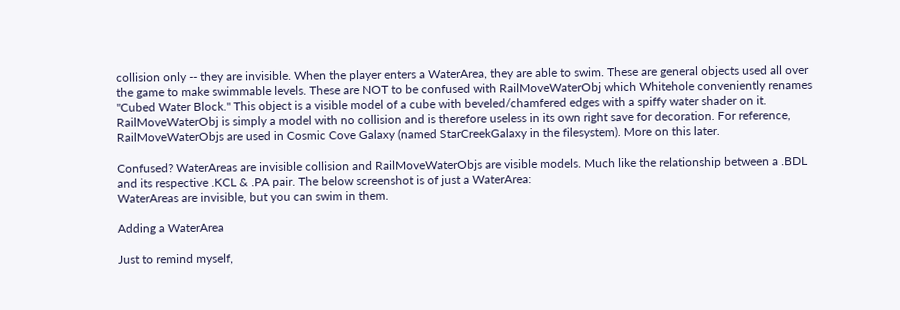collision only -- they are invisible. When the player enters a WaterArea, they are able to swim. These are general objects used all over the game to make swimmable levels. These are NOT to be confused with RailMoveWaterObj which Whitehole conveniently renames "Cubed Water Block." This object is a visible model of a cube with beveled/chamfered edges with a spiffy water shader on it. RailMoveWaterObj is simply a model with no collision and is therefore useless in its own right save for decoration. For reference, RailMoveWaterObjs are used in Cosmic Cove Galaxy (named StarCreekGalaxy in the filesystem). More on this later.

Confused? WaterAreas are invisible collision and RailMoveWaterObjs are visible models. Much like the relationship between a .BDL and its respective .KCL & .PA pair. The below screenshot is of just a WaterArea:
WaterAreas are invisible, but you can swim in them.

Adding a WaterArea

Just to remind myself,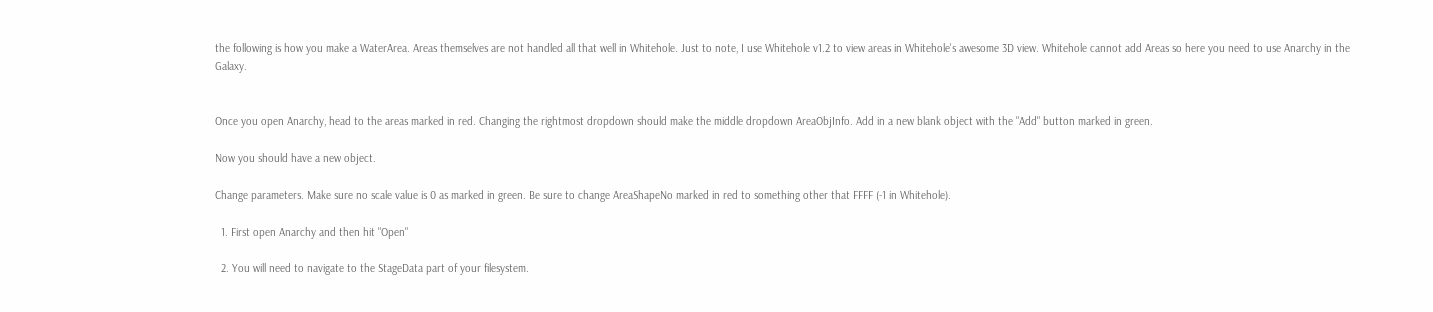the following is how you make a WaterArea. Areas themselves are not handled all that well in Whitehole. Just to note, I use Whitehole v1.2 to view areas in Whitehole's awesome 3D view. Whitehole cannot add Areas so here you need to use Anarchy in the Galaxy.


Once you open Anarchy, head to the areas marked in red. Changing the rightmost dropdown should make the middle dropdown AreaObjInfo. Add in a new blank object with the "Add" button marked in green.

Now you should have a new object.

Change parameters. Make sure no scale value is 0 as marked in green. Be sure to change AreaShapeNo marked in red to something other that FFFF (-1 in Whitehole).

  1. First open Anarchy and then hit "Open"

  2. You will need to navigate to the StageData part of your filesystem.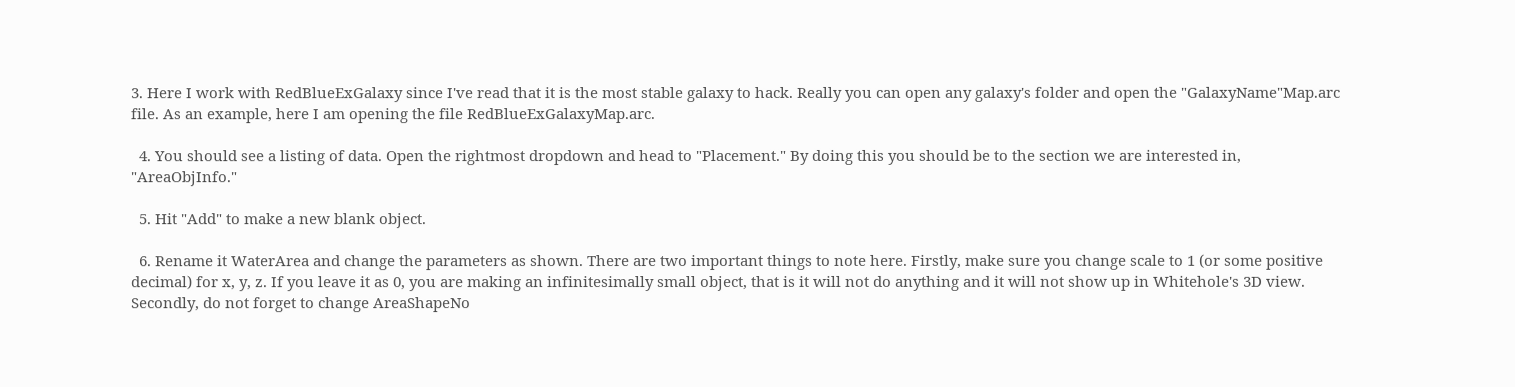3. Here I work with RedBlueExGalaxy since I've read that it is the most stable galaxy to hack. Really you can open any galaxy's folder and open the "GalaxyName"Map.arc file. As an example, here I am opening the file RedBlueExGalaxyMap.arc.

  4. You should see a listing of data. Open the rightmost dropdown and head to "Placement." By doing this you should be to the section we are interested in, "AreaObjInfo."

  5. Hit "Add" to make a new blank object.

  6. Rename it WaterArea and change the parameters as shown. There are two important things to note here. Firstly, make sure you change scale to 1 (or some positive decimal) for x, y, z. If you leave it as 0, you are making an infinitesimally small object, that is it will not do anything and it will not show up in Whitehole's 3D view. Secondly, do not forget to change AreaShapeNo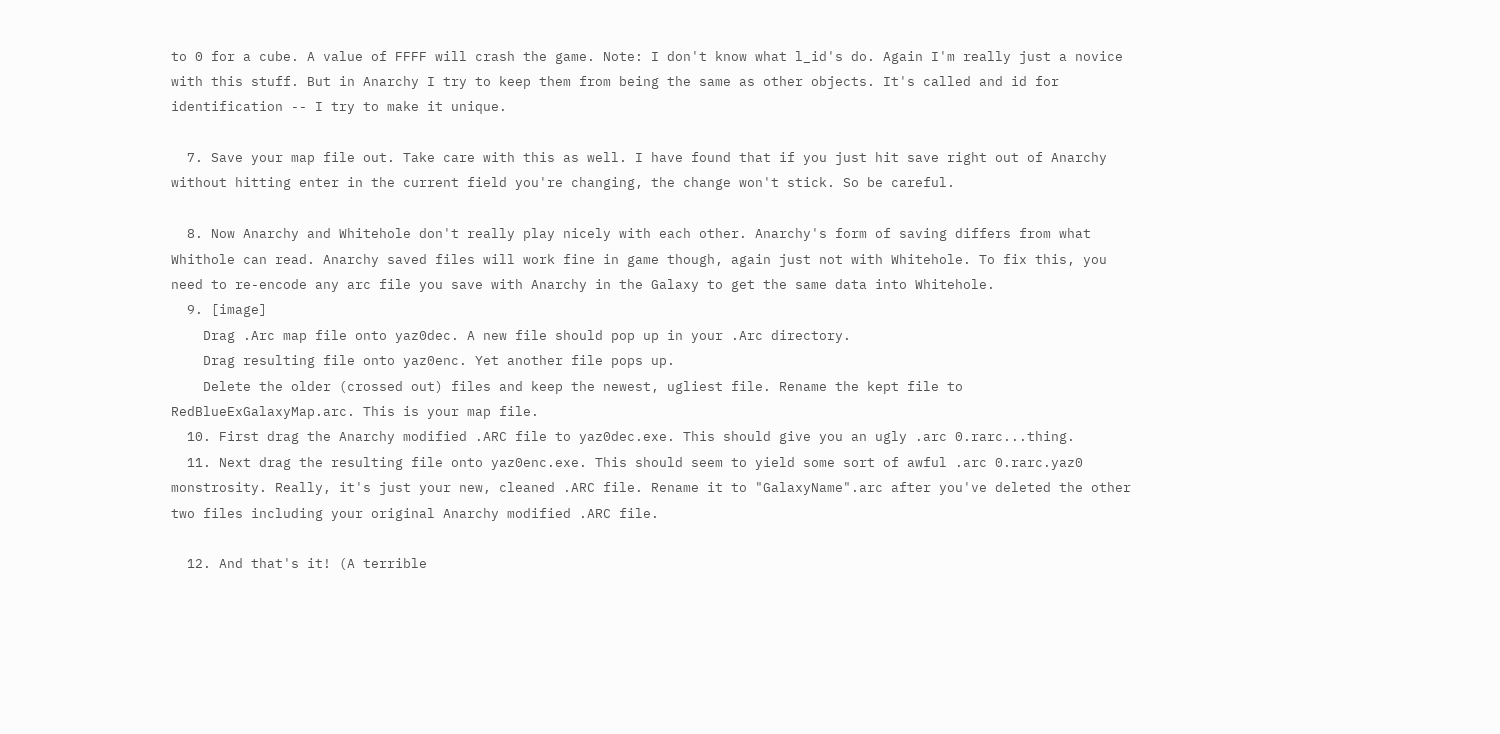to 0 for a cube. A value of FFFF will crash the game. Note: I don't know what l_id's do. Again I'm really just a novice with this stuff. But in Anarchy I try to keep them from being the same as other objects. It's called and id for identification -- I try to make it unique.

  7. Save your map file out. Take care with this as well. I have found that if you just hit save right out of Anarchy without hitting enter in the current field you're changing, the change won't stick. So be careful.

  8. Now Anarchy and Whitehole don't really play nicely with each other. Anarchy's form of saving differs from what Whithole can read. Anarchy saved files will work fine in game though, again just not with Whitehole. To fix this, you need to re-encode any arc file you save with Anarchy in the Galaxy to get the same data into Whitehole.
  9. [image]
    Drag .Arc map file onto yaz0dec. A new file should pop up in your .Arc directory.
    Drag resulting file onto yaz0enc. Yet another file pops up.
    Delete the older (crossed out) files and keep the newest, ugliest file. Rename the kept file to RedBlueExGalaxyMap.arc. This is your map file.
  10. First drag the Anarchy modified .ARC file to yaz0dec.exe. This should give you an ugly .arc 0.rarc...thing.
  11. Next drag the resulting file onto yaz0enc.exe. This should seem to yield some sort of awful .arc 0.rarc.yaz0 monstrosity. Really, it's just your new, cleaned .ARC file. Rename it to "GalaxyName".arc after you've deleted the other two files including your original Anarchy modified .ARC file.

  12. And that's it! (A terrible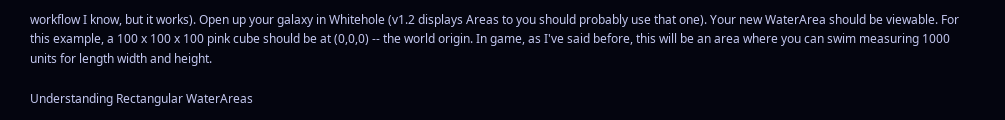workflow I know, but it works). Open up your galaxy in Whitehole (v1.2 displays Areas to you should probably use that one). Your new WaterArea should be viewable. For this example, a 100 x 100 x 100 pink cube should be at (0,0,0) -- the world origin. In game, as I've said before, this will be an area where you can swim measuring 1000 units for length width and height.

Understanding Rectangular WaterAreas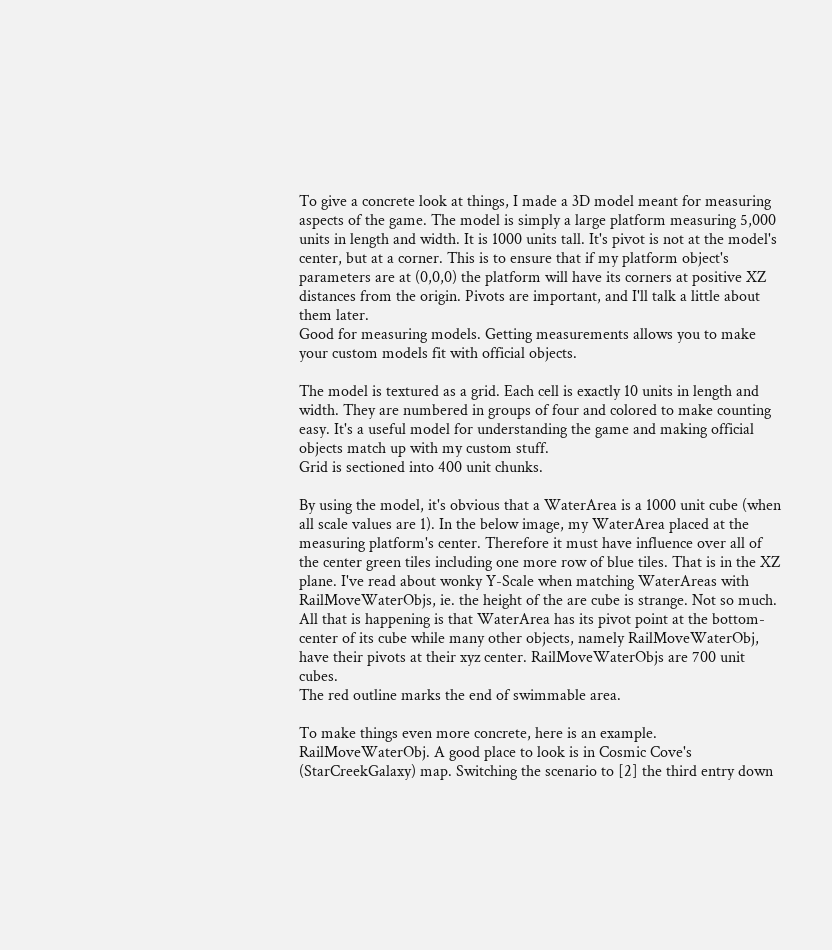To give a concrete look at things, I made a 3D model meant for measuring aspects of the game. The model is simply a large platform measuring 5,000 units in length and width. It is 1000 units tall. It's pivot is not at the model's center, but at a corner. This is to ensure that if my platform object's parameters are at (0,0,0) the platform will have its corners at positive XZ distances from the origin. Pivots are important, and I'll talk a little about them later.
Good for measuring models. Getting measurements allows you to make your custom models fit with official objects.

The model is textured as a grid. Each cell is exactly 10 units in length and width. They are numbered in groups of four and colored to make counting easy. It's a useful model for understanding the game and making official objects match up with my custom stuff.
Grid is sectioned into 400 unit chunks.

By using the model, it's obvious that a WaterArea is a 1000 unit cube (when all scale values are 1). In the below image, my WaterArea placed at the measuring platform's center. Therefore it must have influence over all of the center green tiles including one more row of blue tiles. That is in the XZ plane. I've read about wonky Y-Scale when matching WaterAreas with RailMoveWaterObjs, ie. the height of the are cube is strange. Not so much. All that is happening is that WaterArea has its pivot point at the bottom-center of its cube while many other objects, namely RailMoveWaterObj, have their pivots at their xyz center. RailMoveWaterObjs are 700 unit cubes.
The red outline marks the end of swimmable area.

To make things even more concrete, here is an example. RailMoveWaterObj. A good place to look is in Cosmic Cove's (StarCreekGalaxy) map. Switching the scenario to [2] the third entry down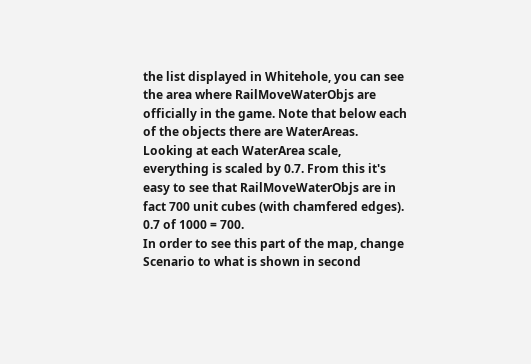the list displayed in Whitehole, you can see the area where RailMoveWaterObjs are officially in the game. Note that below each of the objects there are WaterAreas. Looking at each WaterArea scale, everything is scaled by 0.7. From this it's easy to see that RailMoveWaterObjs are in fact 700 unit cubes (with chamfered edges). 0.7 of 1000 = 700.
In order to see this part of the map, change Scenario to what is shown in second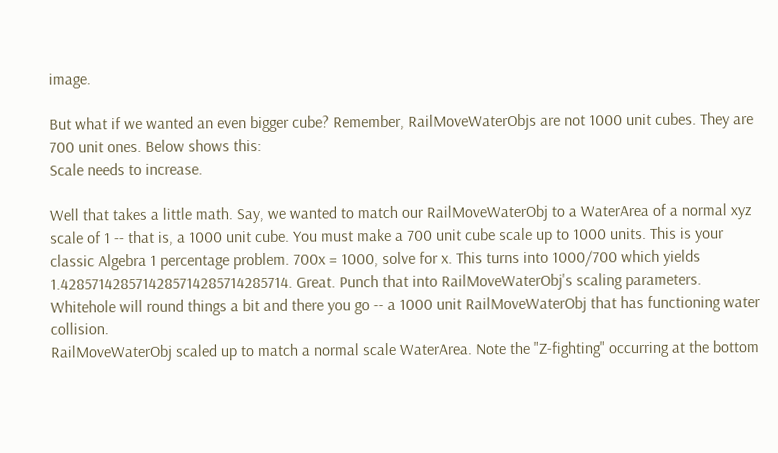image.

But what if we wanted an even bigger cube? Remember, RailMoveWaterObjs are not 1000 unit cubes. They are 700 unit ones. Below shows this:
Scale needs to increase.

Well that takes a little math. Say, we wanted to match our RailMoveWaterObj to a WaterArea of a normal xyz scale of 1 -- that is, a 1000 unit cube. You must make a 700 unit cube scale up to 1000 units. This is your classic Algebra 1 percentage problem. 700x = 1000, solve for x. This turns into 1000/700 which yields 1.4285714285714285714285714285714. Great. Punch that into RailMoveWaterObj's scaling parameters. Whitehole will round things a bit and there you go -- a 1000 unit RailMoveWaterObj that has functioning water collision.
RailMoveWaterObj scaled up to match a normal scale WaterArea. Note the "Z-fighting" occurring at the bottom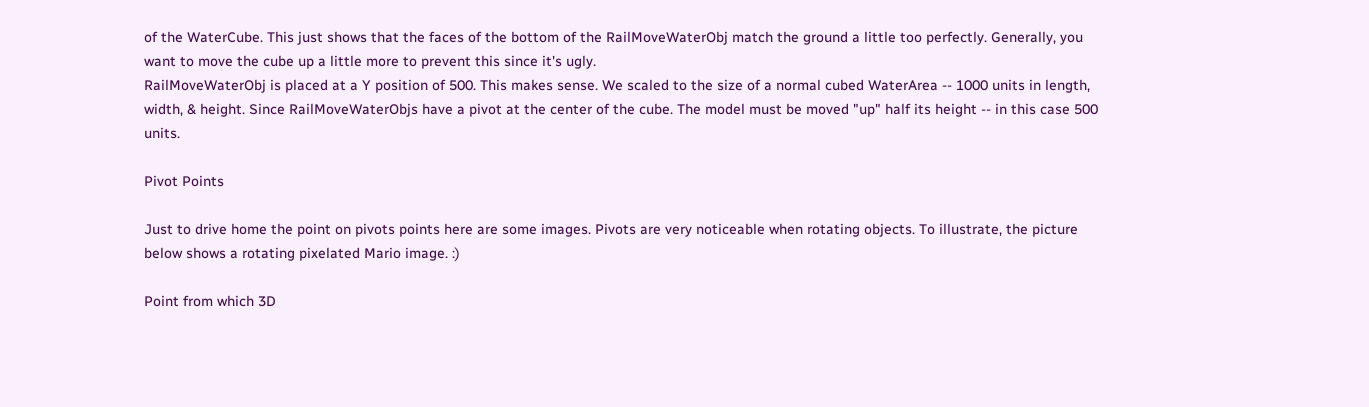of the WaterCube. This just shows that the faces of the bottom of the RailMoveWaterObj match the ground a little too perfectly. Generally, you want to move the cube up a little more to prevent this since it's ugly.
RailMoveWaterObj is placed at a Y position of 500. This makes sense. We scaled to the size of a normal cubed WaterArea -- 1000 units in length, width, & height. Since RailMoveWaterObjs have a pivot at the center of the cube. The model must be moved "up" half its height -- in this case 500 units.

Pivot Points

Just to drive home the point on pivots points here are some images. Pivots are very noticeable when rotating objects. To illustrate, the picture below shows a rotating pixelated Mario image. :)

Point from which 3D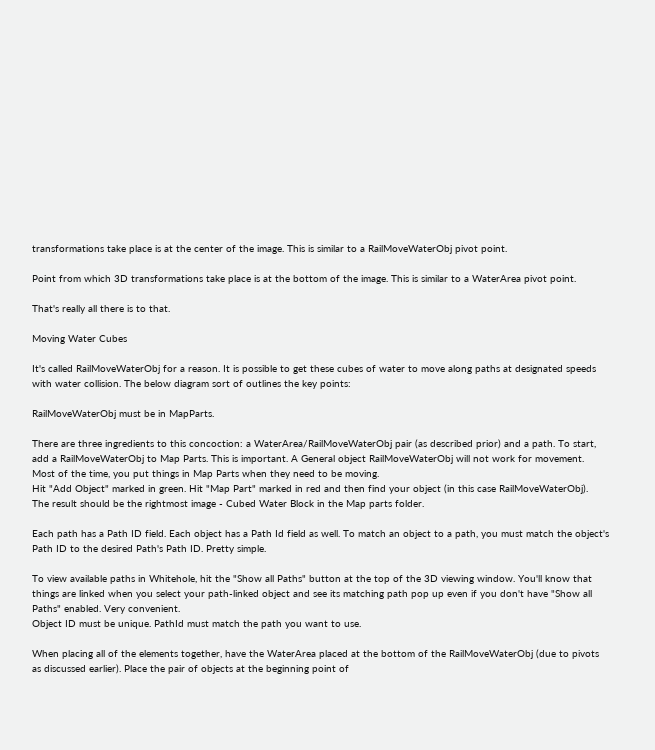transformations take place is at the center of the image. This is similar to a RailMoveWaterObj pivot point.

Point from which 3D transformations take place is at the bottom of the image. This is similar to a WaterArea pivot point.

That's really all there is to that.

Moving Water Cubes

It's called RailMoveWaterObj for a reason. It is possible to get these cubes of water to move along paths at designated speeds with water collision. The below diagram sort of outlines the key points:

RailMoveWaterObj must be in MapParts.

There are three ingredients to this concoction: a WaterArea/RailMoveWaterObj pair (as described prior) and a path. To start, add a RailMoveWaterObj to Map Parts. This is important. A General object RailMoveWaterObj will not work for movement. Most of the time, you put things in Map Parts when they need to be moving.
Hit "Add Object" marked in green. Hit "Map Part" marked in red and then find your object (in this case RailMoveWaterObj).
The result should be the rightmost image - Cubed Water Block in the Map parts folder.

Each path has a Path ID field. Each object has a Path Id field as well. To match an object to a path, you must match the object's Path ID to the desired Path's Path ID. Pretty simple.

To view available paths in Whitehole, hit the "Show all Paths" button at the top of the 3D viewing window. You'll know that things are linked when you select your path-linked object and see its matching path pop up even if you don't have "Show all Paths" enabled. Very convenient.
Object ID must be unique. PathId must match the path you want to use.

When placing all of the elements together, have the WaterArea placed at the bottom of the RailMoveWaterObj (due to pivots as discussed earlier). Place the pair of objects at the beginning point of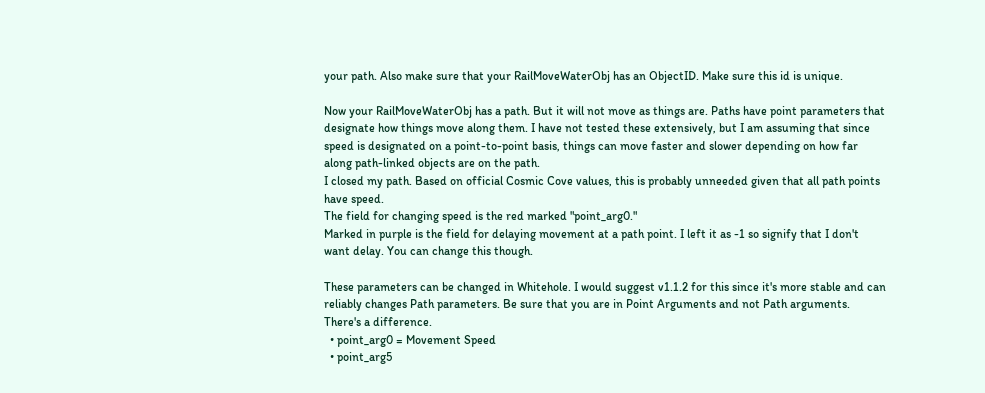your path. Also make sure that your RailMoveWaterObj has an ObjectID. Make sure this id is unique.

Now your RailMoveWaterObj has a path. But it will not move as things are. Paths have point parameters that designate how things move along them. I have not tested these extensively, but I am assuming that since speed is designated on a point-to-point basis, things can move faster and slower depending on how far along path-linked objects are on the path.
I closed my path. Based on official Cosmic Cove values, this is probably unneeded given that all path points have speed.
The field for changing speed is the red marked "point_arg0."
Marked in purple is the field for delaying movement at a path point. I left it as -1 so signify that I don't want delay. You can change this though.

These parameters can be changed in Whitehole. I would suggest v1.1.2 for this since it's more stable and can reliably changes Path parameters. Be sure that you are in Point Arguments and not Path arguments. There's a difference.
  • point_arg0 = Movement Speed
  • point_arg5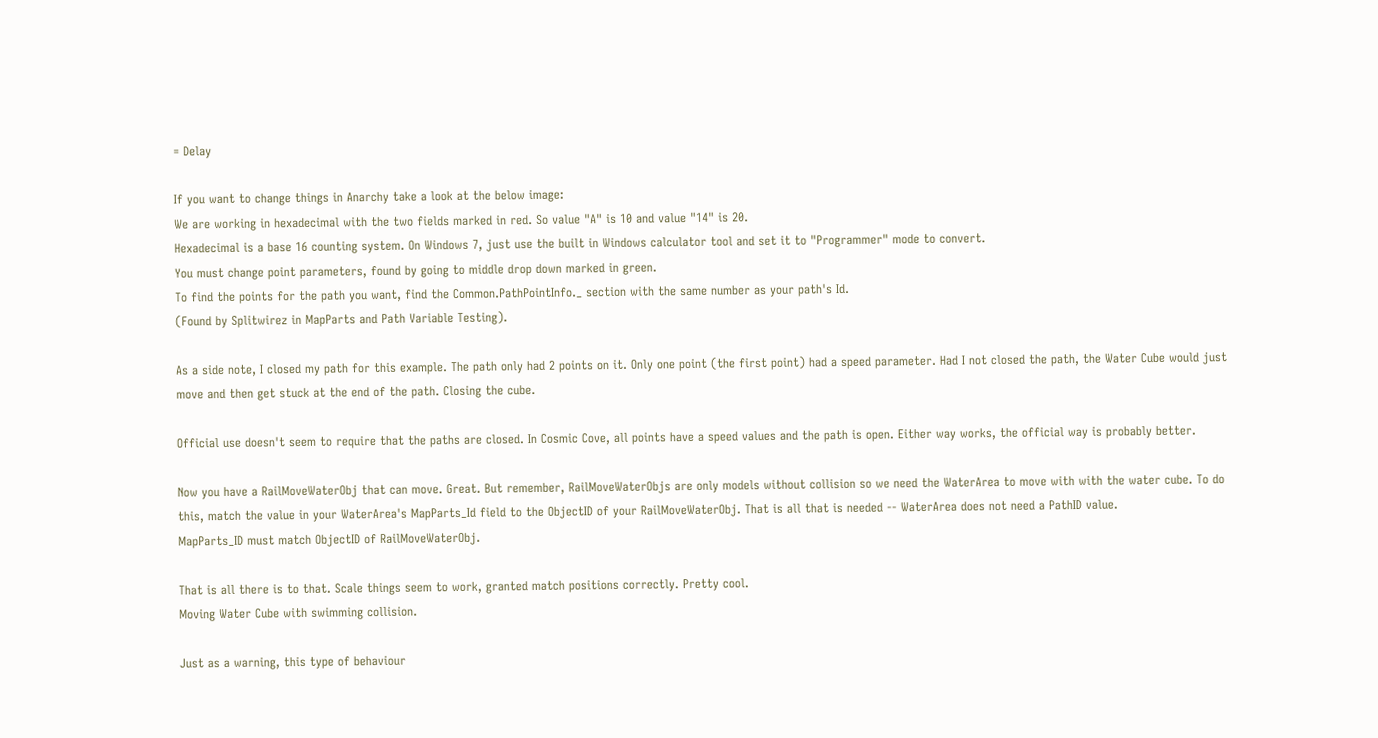= Delay

If you want to change things in Anarchy take a look at the below image:
We are working in hexadecimal with the two fields marked in red. So value "A" is 10 and value "14" is 20.
Hexadecimal is a base 16 counting system. On Windows 7, just use the built in Windows calculator tool and set it to "Programmer" mode to convert.
You must change point parameters, found by going to middle drop down marked in green.
To find the points for the path you want, find the Common.PathPointInfo._ section with the same number as your path's Id.
(Found by Splitwirez in MapParts and Path Variable Testing).

As a side note, I closed my path for this example. The path only had 2 points on it. Only one point (the first point) had a speed parameter. Had I not closed the path, the Water Cube would just move and then get stuck at the end of the path. Closing the cube.

Official use doesn't seem to require that the paths are closed. In Cosmic Cove, all points have a speed values and the path is open. Either way works, the official way is probably better.

Now you have a RailMoveWaterObj that can move. Great. But remember, RailMoveWaterObjs are only models without collision so we need the WaterArea to move with with the water cube. To do this, match the value in your WaterArea's MapParts_Id field to the ObjectID of your RailMoveWaterObj. That is all that is needed -- WaterArea does not need a PathID value.
MapParts_ID must match ObjectID of RailMoveWaterObj.

That is all there is to that. Scale things seem to work, granted match positions correctly. Pretty cool.
Moving Water Cube with swimming collision.

Just as a warning, this type of behaviour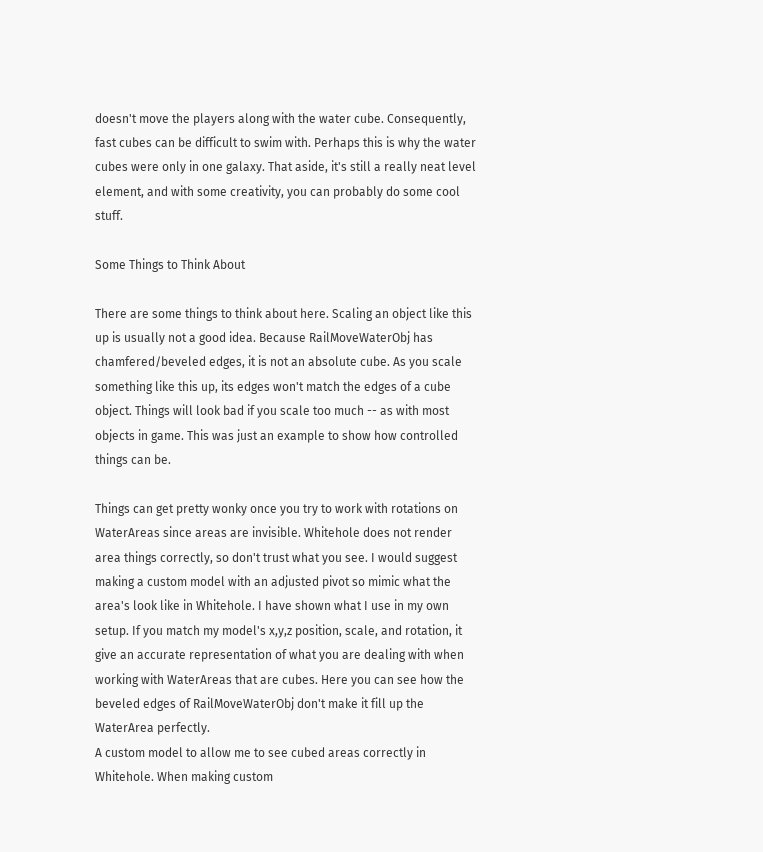doesn't move the players along with the water cube. Consequently, fast cubes can be difficult to swim with. Perhaps this is why the water cubes were only in one galaxy. That aside, it's still a really neat level element, and with some creativity, you can probably do some cool stuff.

Some Things to Think About

There are some things to think about here. Scaling an object like this up is usually not a good idea. Because RailMoveWaterObj has chamfered/beveled edges, it is not an absolute cube. As you scale something like this up, its edges won't match the edges of a cube object. Things will look bad if you scale too much -- as with most objects in game. This was just an example to show how controlled things can be.

Things can get pretty wonky once you try to work with rotations on WaterAreas since areas are invisible. Whitehole does not render area things correctly, so don't trust what you see. I would suggest making a custom model with an adjusted pivot so mimic what the area's look like in Whitehole. I have shown what I use in my own setup. If you match my model's x,y,z position, scale, and rotation, it give an accurate representation of what you are dealing with when working with WaterAreas that are cubes. Here you can see how the beveled edges of RailMoveWaterObj don't make it fill up the WaterArea perfectly.
A custom model to allow me to see cubed areas correctly in Whitehole. When making custom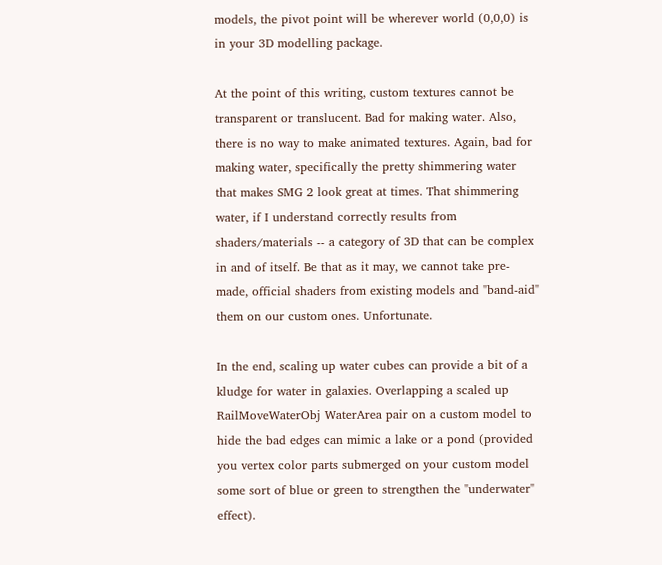models, the pivot point will be wherever world (0,0,0) is in your 3D modelling package.

At the point of this writing, custom textures cannot be transparent or translucent. Bad for making water. Also, there is no way to make animated textures. Again, bad for making water, specifically the pretty shimmering water that makes SMG 2 look great at times. That shimmering water, if I understand correctly results from shaders/materials -- a category of 3D that can be complex in and of itself. Be that as it may, we cannot take pre-made, official shaders from existing models and "band-aid" them on our custom ones. Unfortunate.

In the end, scaling up water cubes can provide a bit of a kludge for water in galaxies. Overlapping a scaled up RailMoveWaterObj WaterArea pair on a custom model to hide the bad edges can mimic a lake or a pond (provided you vertex color parts submerged on your custom model some sort of blue or green to strengthen the "underwater" effect).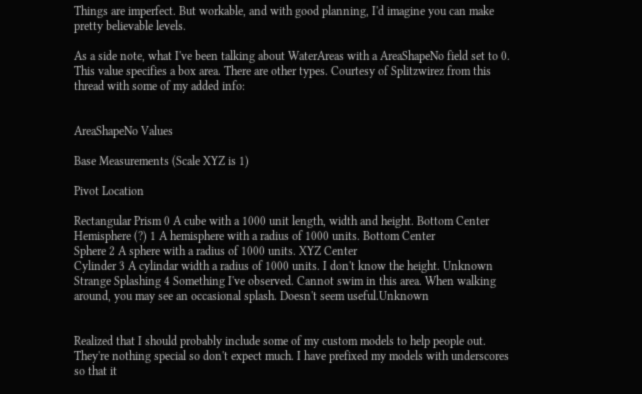Things are imperfect. But workable, and with good planning, I'd imagine you can make pretty believable levels.

As a side note, what I've been talking about WaterAreas with a AreaShapeNo field set to 0. This value specifies a box area. There are other types. Courtesy of Splitzwirez from this thread with some of my added info:


AreaShapeNo Values

Base Measurements (Scale XYZ is 1)

Pivot Location

Rectangular Prism 0 A cube with a 1000 unit length, width and height. Bottom Center
Hemisphere (?) 1 A hemisphere with a radius of 1000 units. Bottom Center
Sphere 2 A sphere with a radius of 1000 units. XYZ Center
Cylinder 3 A cylindar width a radius of 1000 units. I don't know the height. Unknown
Strange Splashing 4 Something I've observed. Cannot swim in this area. When walking around, you may see an occasional splash. Doesn't seem useful.Unknown


Realized that I should probably include some of my custom models to help people out. They're nothing special so don't expect much. I have prefixed my models with underscores so that it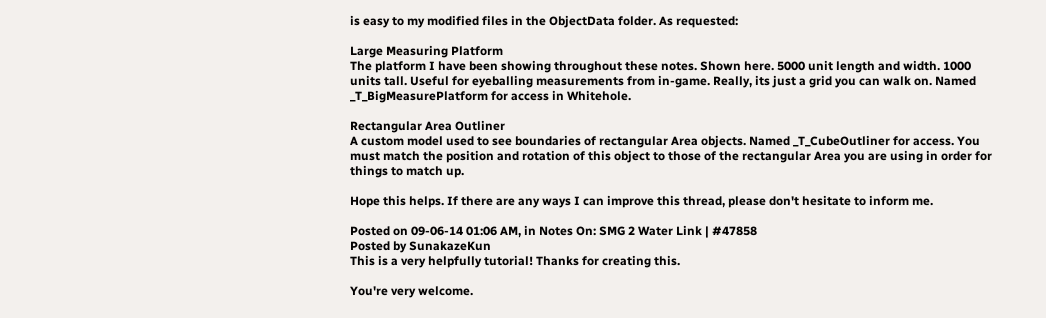is easy to my modified files in the ObjectData folder. As requested:

Large Measuring Platform
The platform I have been showing throughout these notes. Shown here. 5000 unit length and width. 1000 units tall. Useful for eyeballing measurements from in-game. Really, its just a grid you can walk on. Named _T_BigMeasurePlatform for access in Whitehole.

Rectangular Area Outliner
A custom model used to see boundaries of rectangular Area objects. Named _T_CubeOutliner for access. You must match the position and rotation of this object to those of the rectangular Area you are using in order for things to match up.

Hope this helps. If there are any ways I can improve this thread, please don't hesitate to inform me.

Posted on 09-06-14 01:06 AM, in Notes On: SMG 2 Water Link | #47858
Posted by SunakazeKun
This is a very helpfully tutorial! Thanks for creating this.

You're very welcome.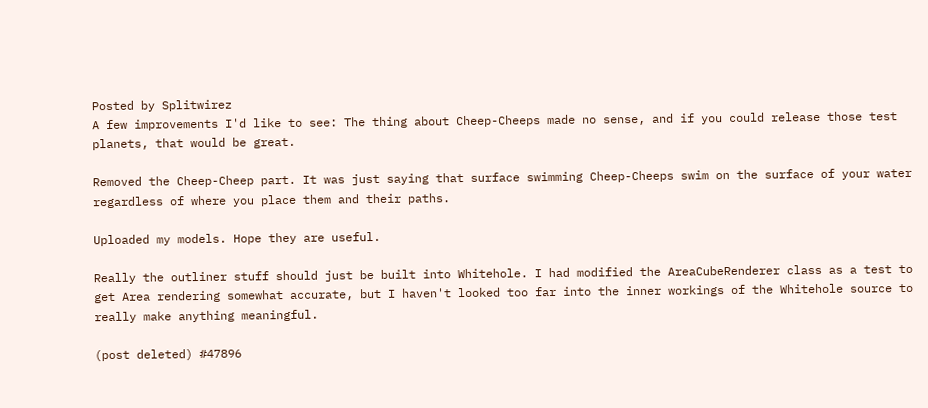Posted by Splitwirez
A few improvements I'd like to see: The thing about Cheep-Cheeps made no sense, and if you could release those test planets, that would be great.

Removed the Cheep-Cheep part. It was just saying that surface swimming Cheep-Cheeps swim on the surface of your water regardless of where you place them and their paths.

Uploaded my models. Hope they are useful.

Really the outliner stuff should just be built into Whitehole. I had modified the AreaCubeRenderer class as a test to get Area rendering somewhat accurate, but I haven't looked too far into the inner workings of the Whitehole source to really make anything meaningful.

(post deleted) #47896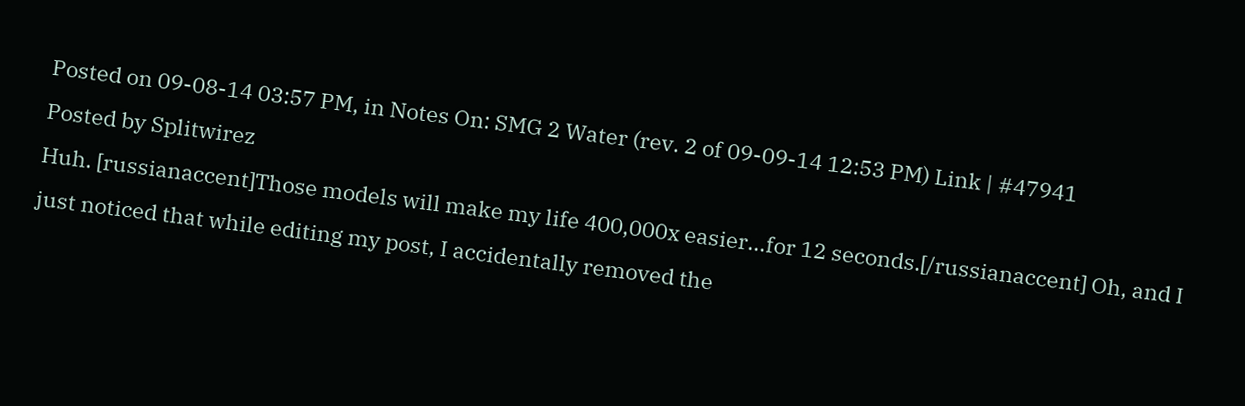Posted on 09-08-14 03:57 PM, in Notes On: SMG 2 Water (rev. 2 of 09-09-14 12:53 PM) Link | #47941
Posted by Splitwirez
Huh. [russianaccent]Those models will make my life 400,000x easier...for 12 seconds.[/russianaccent] Oh, and I just noticed that while editing my post, I accidentally removed the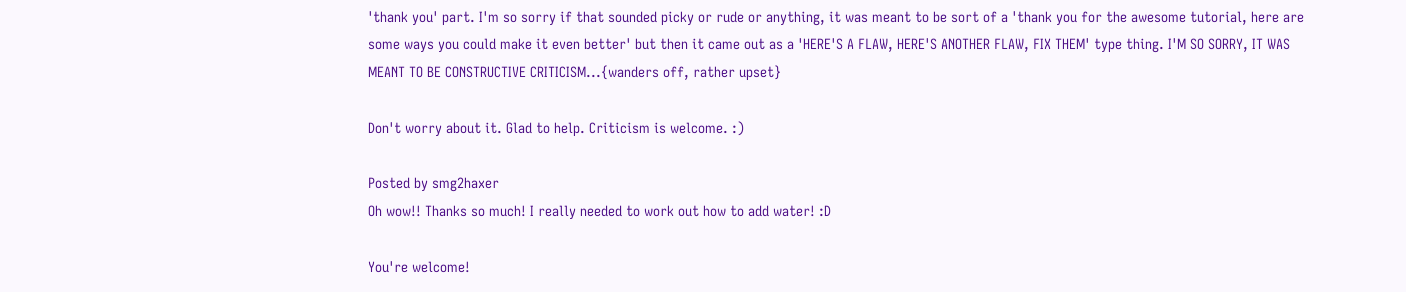'thank you' part. I'm so sorry if that sounded picky or rude or anything, it was meant to be sort of a 'thank you for the awesome tutorial, here are some ways you could make it even better' but then it came out as a 'HERE'S A FLAW, HERE'S ANOTHER FLAW, FIX THEM' type thing. I'M SO SORRY, IT WAS MEANT TO BE CONSTRUCTIVE CRITICISM...{wanders off, rather upset}

Don't worry about it. Glad to help. Criticism is welcome. :)

Posted by smg2haxer
Oh wow!! Thanks so much! I really needed to work out how to add water! :D

You're welcome!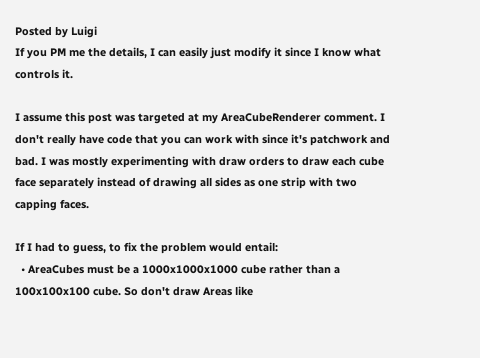Posted by Luigi
If you PM me the details, I can easily just modify it since I know what controls it.

I assume this post was targeted at my AreaCubeRenderer comment. I don't really have code that you can work with since it's patchwork and bad. I was mostly experimenting with draw orders to draw each cube face separately instead of drawing all sides as one strip with two capping faces.

If I had to guess, to fix the problem would entail:
  • AreaCubes must be a 1000x1000x1000 cube rather than a 100x100x100 cube. So don't draw Areas like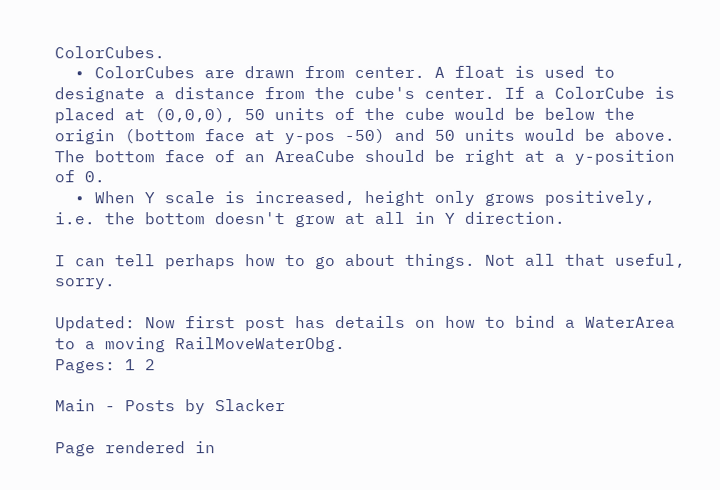ColorCubes.
  • ColorCubes are drawn from center. A float is used to designate a distance from the cube's center. If a ColorCube is placed at (0,0,0), 50 units of the cube would be below the origin (bottom face at y-pos -50) and 50 units would be above. The bottom face of an AreaCube should be right at a y-position of 0.
  • When Y scale is increased, height only grows positively, i.e. the bottom doesn't grow at all in Y direction.

I can tell perhaps how to go about things. Not all that useful, sorry.

Updated: Now first post has details on how to bind a WaterArea to a moving RailMoveWaterObg.
Pages: 1 2

Main - Posts by Slacker

Page rendered in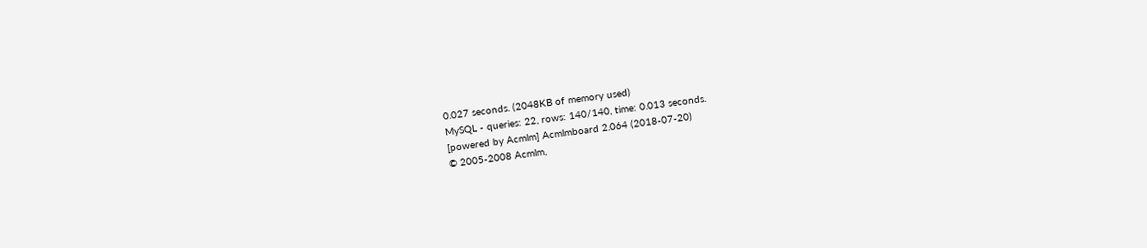0.027 seconds. (2048KB of memory used)
MySQL - queries: 22, rows: 140/140, time: 0.013 seconds.
[powered by Acmlm] Acmlmboard 2.064 (2018-07-20)
© 2005-2008 Acmlm,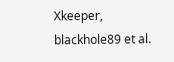Xkeeper, blackhole89 et al.